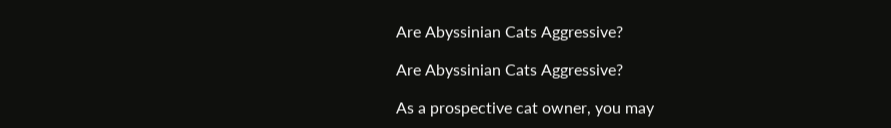Are Abyssinian Cats Aggressive?

Are Abyssinian Cats Aggressive?

As a prospective cat owner, you may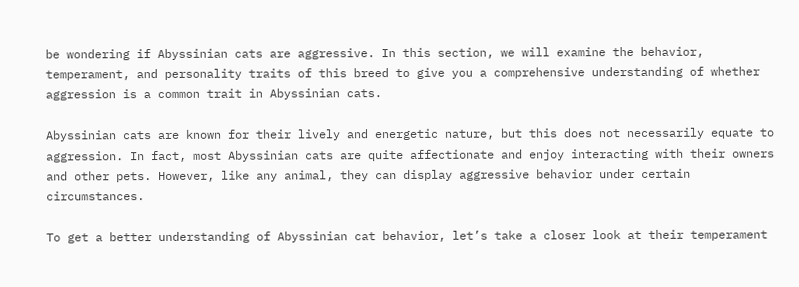be wondering if Abyssinian cats are aggressive. In this section, we will examine the behavior, temperament, and personality traits of this breed to give you a comprehensive understanding of whether aggression is a common trait in Abyssinian cats.

Abyssinian cats are known for their lively and energetic nature, but this does not necessarily equate to aggression. In fact, most Abyssinian cats are quite affectionate and enjoy interacting with their owners and other pets. However, like any animal, they can display aggressive behavior under certain circumstances.

To get a better understanding of Abyssinian cat behavior, let’s take a closer look at their temperament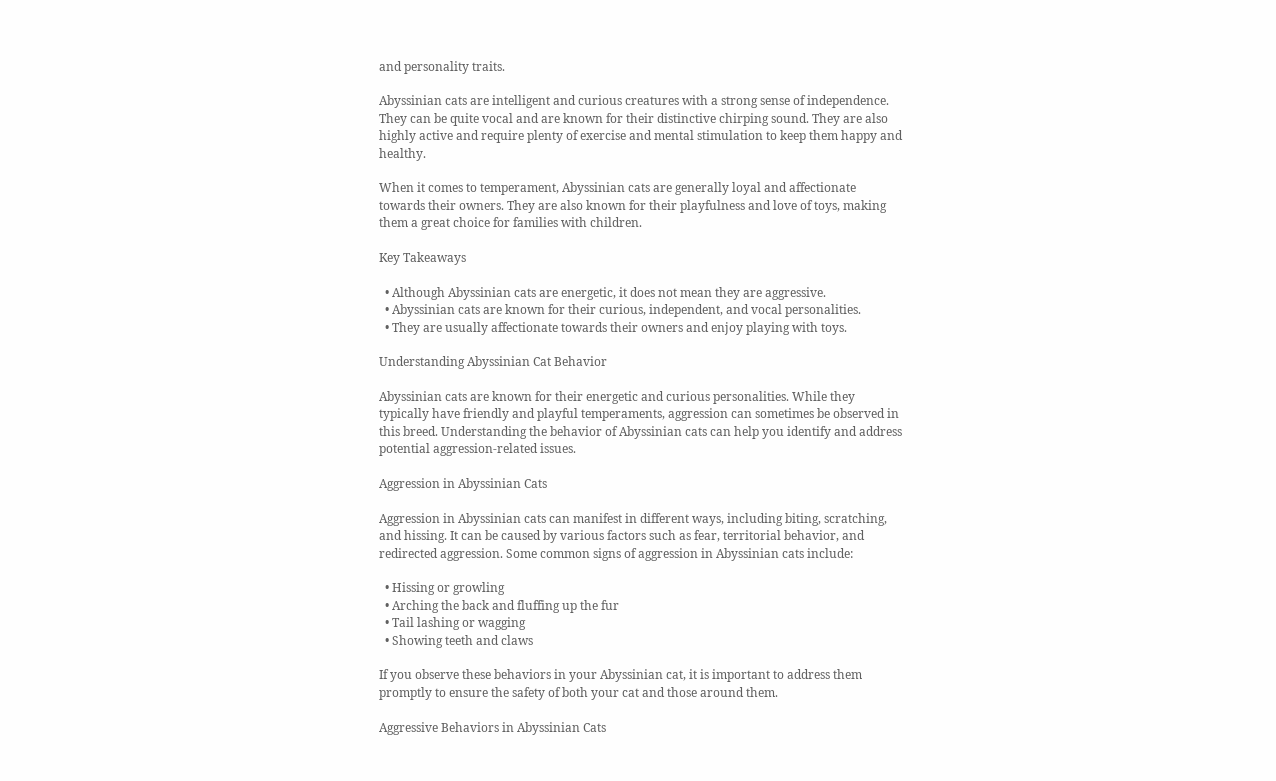and personality traits.

Abyssinian cats are intelligent and curious creatures with a strong sense of independence. They can be quite vocal and are known for their distinctive chirping sound. They are also highly active and require plenty of exercise and mental stimulation to keep them happy and healthy.

When it comes to temperament, Abyssinian cats are generally loyal and affectionate towards their owners. They are also known for their playfulness and love of toys, making them a great choice for families with children.

Key Takeaways

  • Although Abyssinian cats are energetic, it does not mean they are aggressive.
  • Abyssinian cats are known for their curious, independent, and vocal personalities.
  • They are usually affectionate towards their owners and enjoy playing with toys.

Understanding Abyssinian Cat Behavior

Abyssinian cats are known for their energetic and curious personalities. While they typically have friendly and playful temperaments, aggression can sometimes be observed in this breed. Understanding the behavior of Abyssinian cats can help you identify and address potential aggression-related issues.

Aggression in Abyssinian Cats

Aggression in Abyssinian cats can manifest in different ways, including biting, scratching, and hissing. It can be caused by various factors such as fear, territorial behavior, and redirected aggression. Some common signs of aggression in Abyssinian cats include:

  • Hissing or growling
  • Arching the back and fluffing up the fur
  • Tail lashing or wagging
  • Showing teeth and claws

If you observe these behaviors in your Abyssinian cat, it is important to address them promptly to ensure the safety of both your cat and those around them.

Aggressive Behaviors in Abyssinian Cats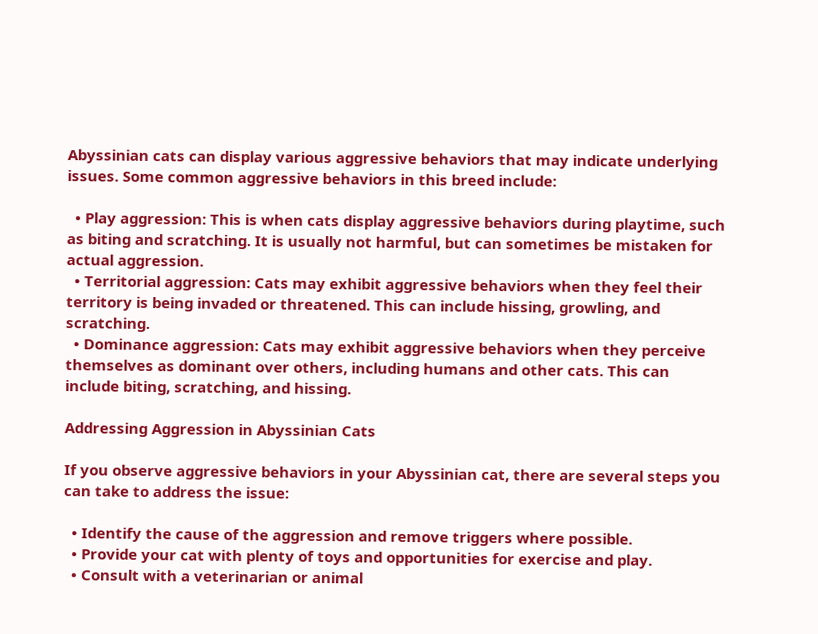Abyssinian cats can display various aggressive behaviors that may indicate underlying issues. Some common aggressive behaviors in this breed include:

  • Play aggression: This is when cats display aggressive behaviors during playtime, such as biting and scratching. It is usually not harmful, but can sometimes be mistaken for actual aggression.
  • Territorial aggression: Cats may exhibit aggressive behaviors when they feel their territory is being invaded or threatened. This can include hissing, growling, and scratching.
  • Dominance aggression: Cats may exhibit aggressive behaviors when they perceive themselves as dominant over others, including humans and other cats. This can include biting, scratching, and hissing.

Addressing Aggression in Abyssinian Cats

If you observe aggressive behaviors in your Abyssinian cat, there are several steps you can take to address the issue:

  • Identify the cause of the aggression and remove triggers where possible.
  • Provide your cat with plenty of toys and opportunities for exercise and play.
  • Consult with a veterinarian or animal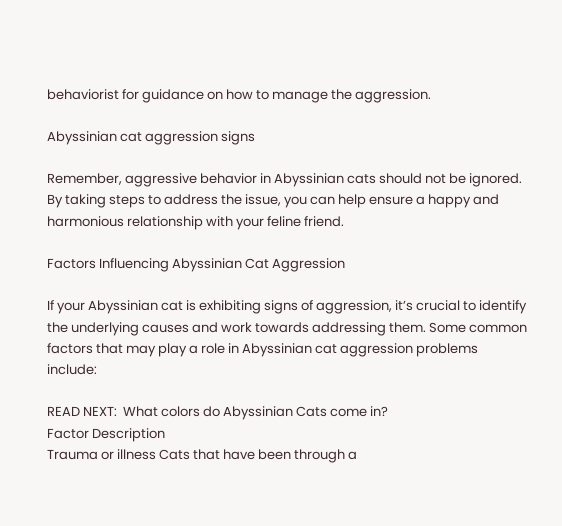behaviorist for guidance on how to manage the aggression.

Abyssinian cat aggression signs

Remember, aggressive behavior in Abyssinian cats should not be ignored. By taking steps to address the issue, you can help ensure a happy and harmonious relationship with your feline friend.

Factors Influencing Abyssinian Cat Aggression

If your Abyssinian cat is exhibiting signs of aggression, it’s crucial to identify the underlying causes and work towards addressing them. Some common factors that may play a role in Abyssinian cat aggression problems include:

READ NEXT:  What colors do Abyssinian Cats come in?
Factor Description
Trauma or illness Cats that have been through a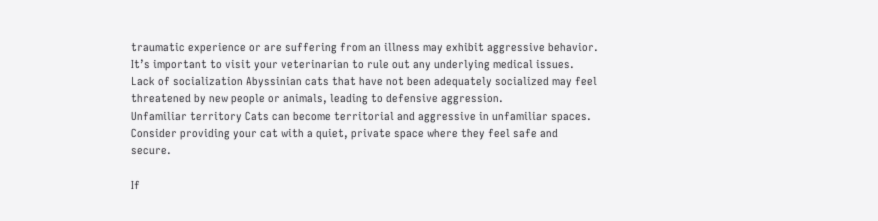traumatic experience or are suffering from an illness may exhibit aggressive behavior. It’s important to visit your veterinarian to rule out any underlying medical issues.
Lack of socialization Abyssinian cats that have not been adequately socialized may feel threatened by new people or animals, leading to defensive aggression.
Unfamiliar territory Cats can become territorial and aggressive in unfamiliar spaces. Consider providing your cat with a quiet, private space where they feel safe and secure.

If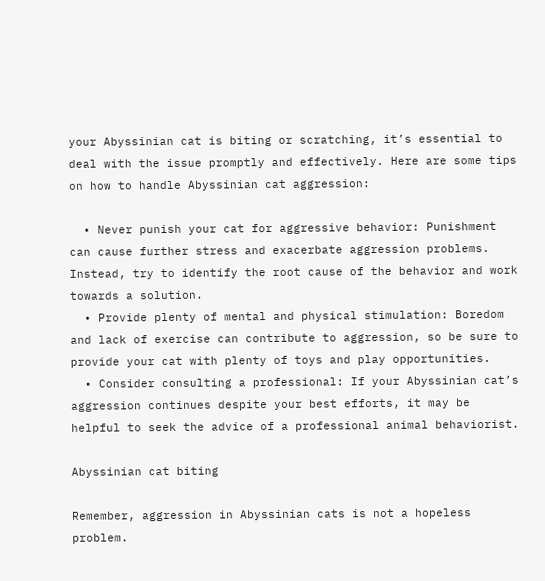your Abyssinian cat is biting or scratching, it’s essential to deal with the issue promptly and effectively. Here are some tips on how to handle Abyssinian cat aggression:

  • Never punish your cat for aggressive behavior: Punishment can cause further stress and exacerbate aggression problems. Instead, try to identify the root cause of the behavior and work towards a solution.
  • Provide plenty of mental and physical stimulation: Boredom and lack of exercise can contribute to aggression, so be sure to provide your cat with plenty of toys and play opportunities.
  • Consider consulting a professional: If your Abyssinian cat’s aggression continues despite your best efforts, it may be helpful to seek the advice of a professional animal behaviorist.

Abyssinian cat biting

Remember, aggression in Abyssinian cats is not a hopeless problem.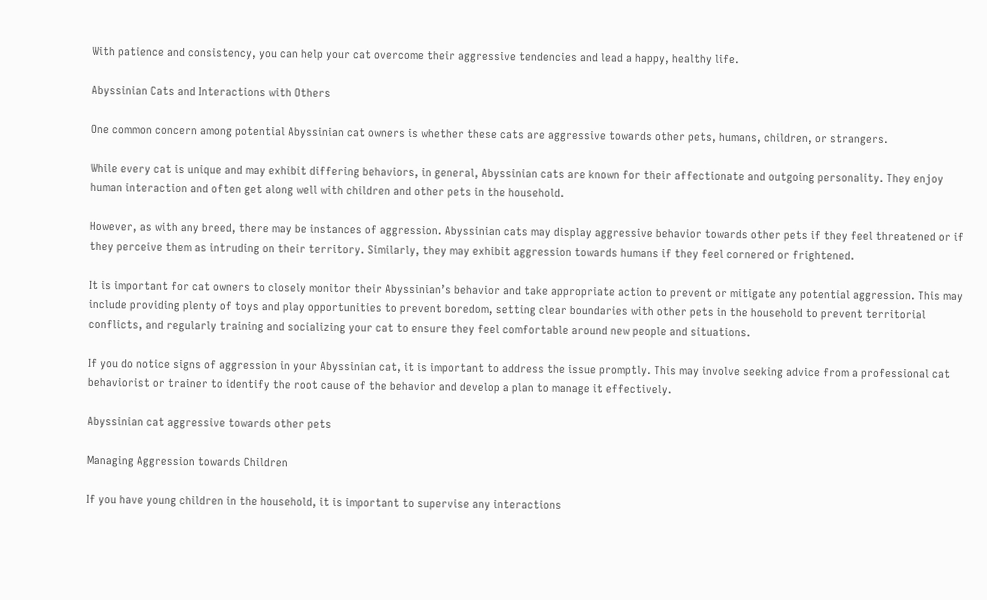With patience and consistency, you can help your cat overcome their aggressive tendencies and lead a happy, healthy life.

Abyssinian Cats and Interactions with Others

One common concern among potential Abyssinian cat owners is whether these cats are aggressive towards other pets, humans, children, or strangers.

While every cat is unique and may exhibit differing behaviors, in general, Abyssinian cats are known for their affectionate and outgoing personality. They enjoy human interaction and often get along well with children and other pets in the household.

However, as with any breed, there may be instances of aggression. Abyssinian cats may display aggressive behavior towards other pets if they feel threatened or if they perceive them as intruding on their territory. Similarly, they may exhibit aggression towards humans if they feel cornered or frightened.

It is important for cat owners to closely monitor their Abyssinian’s behavior and take appropriate action to prevent or mitigate any potential aggression. This may include providing plenty of toys and play opportunities to prevent boredom, setting clear boundaries with other pets in the household to prevent territorial conflicts, and regularly training and socializing your cat to ensure they feel comfortable around new people and situations.

If you do notice signs of aggression in your Abyssinian cat, it is important to address the issue promptly. This may involve seeking advice from a professional cat behaviorist or trainer to identify the root cause of the behavior and develop a plan to manage it effectively.

Abyssinian cat aggressive towards other pets

Managing Aggression towards Children

If you have young children in the household, it is important to supervise any interactions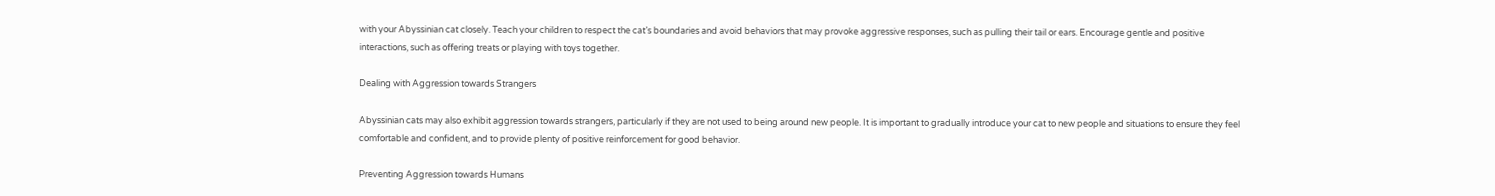with your Abyssinian cat closely. Teach your children to respect the cat’s boundaries and avoid behaviors that may provoke aggressive responses, such as pulling their tail or ears. Encourage gentle and positive interactions, such as offering treats or playing with toys together.

Dealing with Aggression towards Strangers

Abyssinian cats may also exhibit aggression towards strangers, particularly if they are not used to being around new people. It is important to gradually introduce your cat to new people and situations to ensure they feel comfortable and confident, and to provide plenty of positive reinforcement for good behavior.

Preventing Aggression towards Humans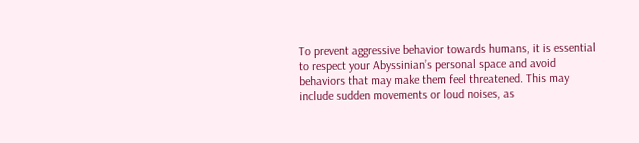To prevent aggressive behavior towards humans, it is essential to respect your Abyssinian’s personal space and avoid behaviors that may make them feel threatened. This may include sudden movements or loud noises, as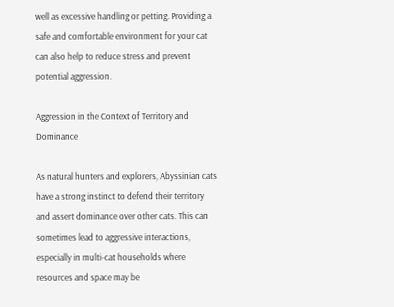well as excessive handling or petting. Providing a safe and comfortable environment for your cat can also help to reduce stress and prevent potential aggression.

Aggression in the Context of Territory and Dominance

As natural hunters and explorers, Abyssinian cats have a strong instinct to defend their territory and assert dominance over other cats. This can sometimes lead to aggressive interactions, especially in multi-cat households where resources and space may be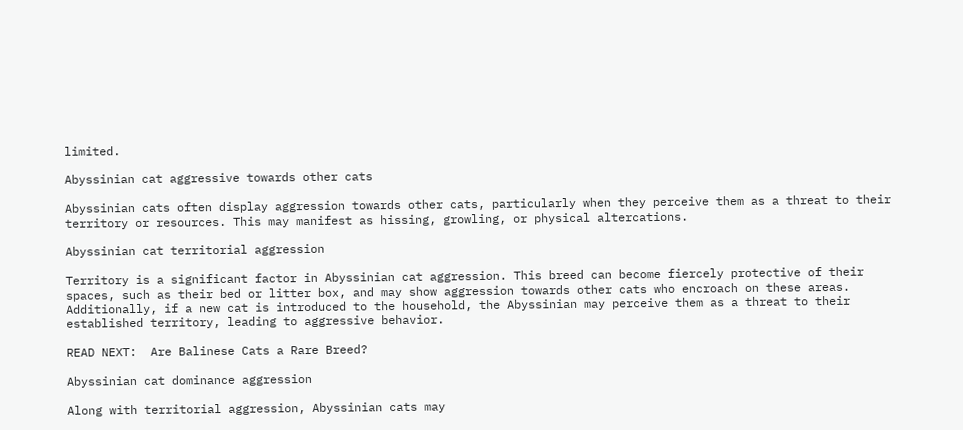limited.

Abyssinian cat aggressive towards other cats

Abyssinian cats often display aggression towards other cats, particularly when they perceive them as a threat to their territory or resources. This may manifest as hissing, growling, or physical altercations.

Abyssinian cat territorial aggression

Territory is a significant factor in Abyssinian cat aggression. This breed can become fiercely protective of their spaces, such as their bed or litter box, and may show aggression towards other cats who encroach on these areas. Additionally, if a new cat is introduced to the household, the Abyssinian may perceive them as a threat to their established territory, leading to aggressive behavior.

READ NEXT:  Are Balinese Cats a Rare Breed?

Abyssinian cat dominance aggression

Along with territorial aggression, Abyssinian cats may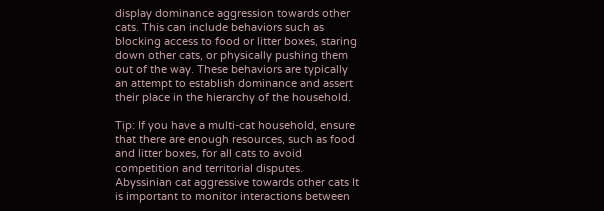display dominance aggression towards other cats. This can include behaviors such as blocking access to food or litter boxes, staring down other cats, or physically pushing them out of the way. These behaviors are typically an attempt to establish dominance and assert their place in the hierarchy of the household.

Tip: If you have a multi-cat household, ensure that there are enough resources, such as food and litter boxes, for all cats to avoid competition and territorial disputes.
Abyssinian cat aggressive towards other cats It is important to monitor interactions between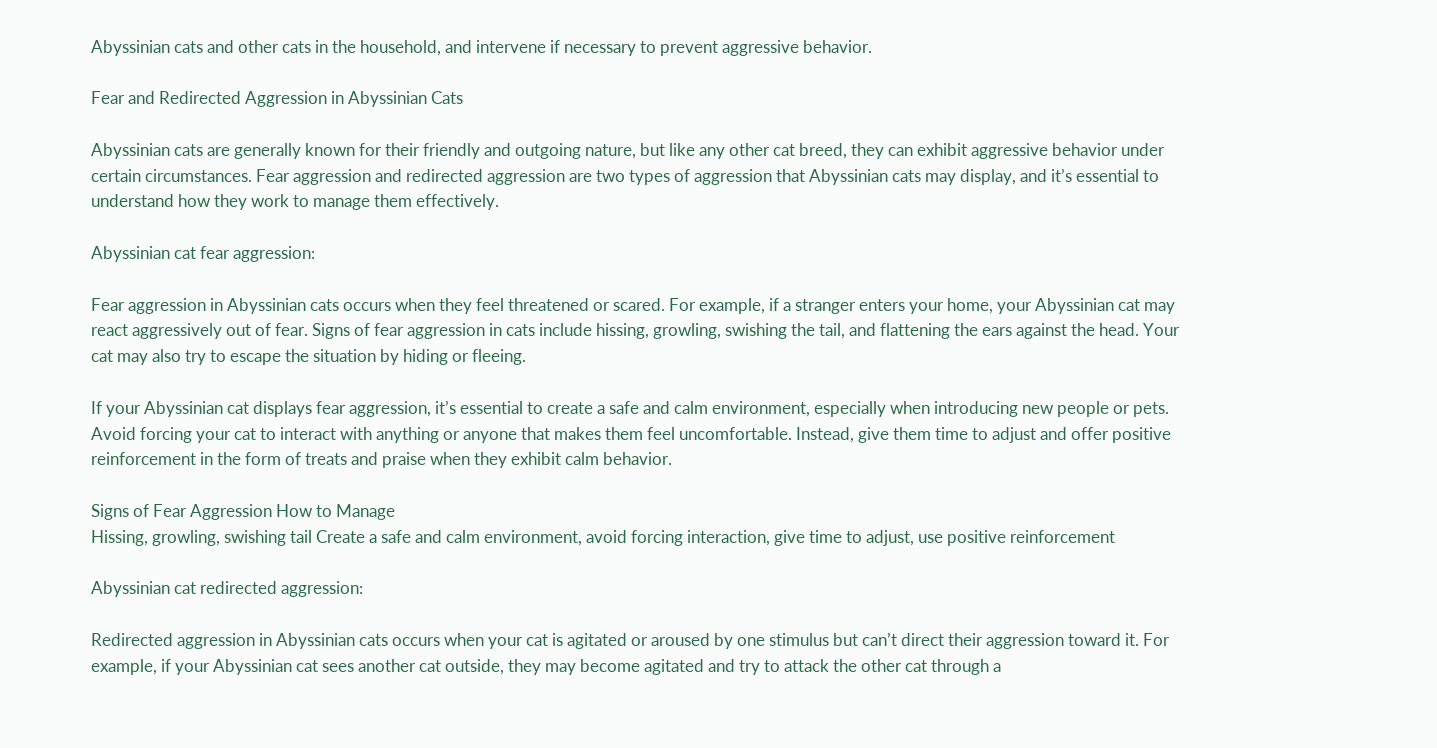Abyssinian cats and other cats in the household, and intervene if necessary to prevent aggressive behavior.

Fear and Redirected Aggression in Abyssinian Cats

Abyssinian cats are generally known for their friendly and outgoing nature, but like any other cat breed, they can exhibit aggressive behavior under certain circumstances. Fear aggression and redirected aggression are two types of aggression that Abyssinian cats may display, and it’s essential to understand how they work to manage them effectively.

Abyssinian cat fear aggression:

Fear aggression in Abyssinian cats occurs when they feel threatened or scared. For example, if a stranger enters your home, your Abyssinian cat may react aggressively out of fear. Signs of fear aggression in cats include hissing, growling, swishing the tail, and flattening the ears against the head. Your cat may also try to escape the situation by hiding or fleeing.

If your Abyssinian cat displays fear aggression, it’s essential to create a safe and calm environment, especially when introducing new people or pets. Avoid forcing your cat to interact with anything or anyone that makes them feel uncomfortable. Instead, give them time to adjust and offer positive reinforcement in the form of treats and praise when they exhibit calm behavior.

Signs of Fear Aggression How to Manage
Hissing, growling, swishing tail Create a safe and calm environment, avoid forcing interaction, give time to adjust, use positive reinforcement

Abyssinian cat redirected aggression:

Redirected aggression in Abyssinian cats occurs when your cat is agitated or aroused by one stimulus but can’t direct their aggression toward it. For example, if your Abyssinian cat sees another cat outside, they may become agitated and try to attack the other cat through a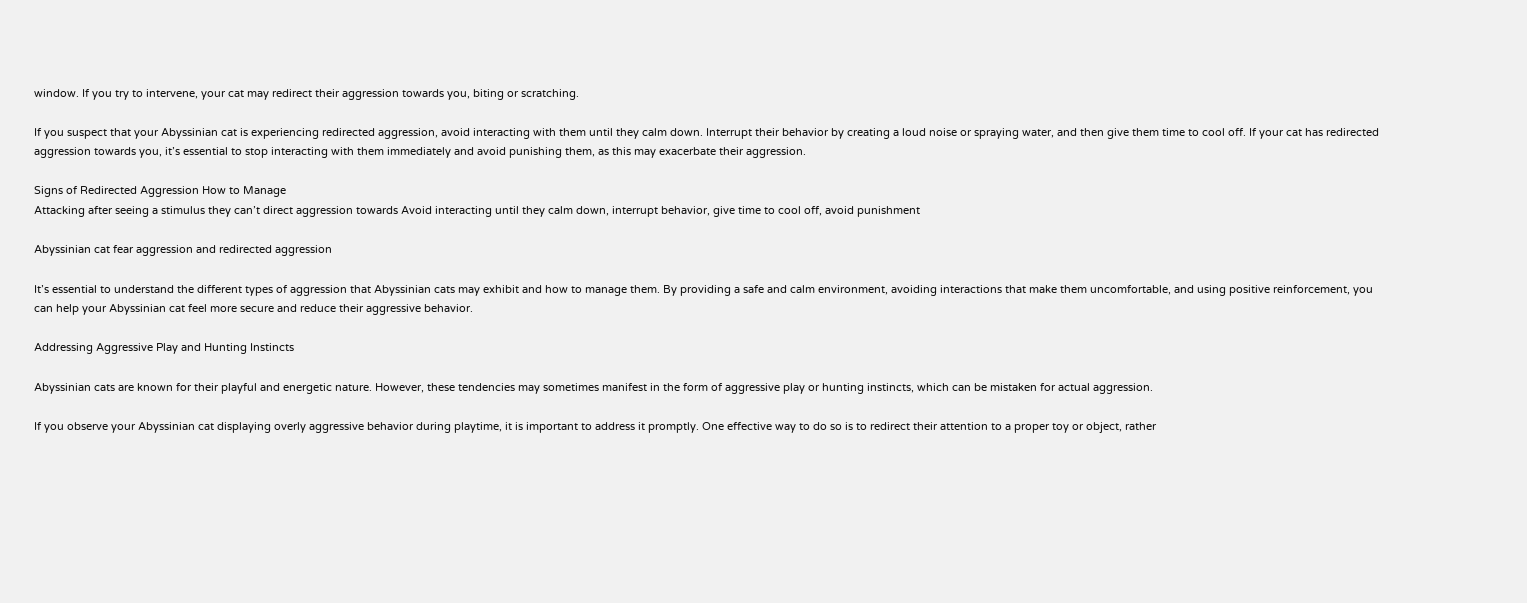window. If you try to intervene, your cat may redirect their aggression towards you, biting or scratching.

If you suspect that your Abyssinian cat is experiencing redirected aggression, avoid interacting with them until they calm down. Interrupt their behavior by creating a loud noise or spraying water, and then give them time to cool off. If your cat has redirected aggression towards you, it’s essential to stop interacting with them immediately and avoid punishing them, as this may exacerbate their aggression.

Signs of Redirected Aggression How to Manage
Attacking after seeing a stimulus they can’t direct aggression towards Avoid interacting until they calm down, interrupt behavior, give time to cool off, avoid punishment

Abyssinian cat fear aggression and redirected aggression

It’s essential to understand the different types of aggression that Abyssinian cats may exhibit and how to manage them. By providing a safe and calm environment, avoiding interactions that make them uncomfortable, and using positive reinforcement, you can help your Abyssinian cat feel more secure and reduce their aggressive behavior.

Addressing Aggressive Play and Hunting Instincts

Abyssinian cats are known for their playful and energetic nature. However, these tendencies may sometimes manifest in the form of aggressive play or hunting instincts, which can be mistaken for actual aggression.

If you observe your Abyssinian cat displaying overly aggressive behavior during playtime, it is important to address it promptly. One effective way to do so is to redirect their attention to a proper toy or object, rather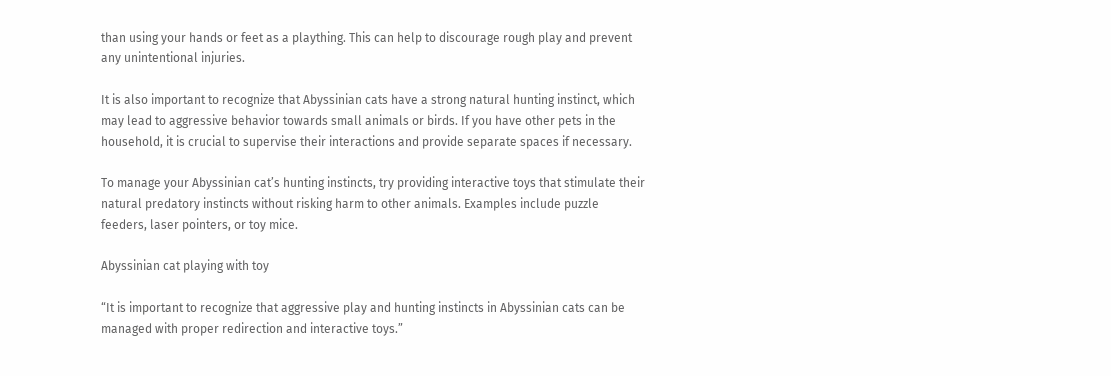than using your hands or feet as a plaything. This can help to discourage rough play and prevent any unintentional injuries.

It is also important to recognize that Abyssinian cats have a strong natural hunting instinct, which may lead to aggressive behavior towards small animals or birds. If you have other pets in the household, it is crucial to supervise their interactions and provide separate spaces if necessary.

To manage your Abyssinian cat’s hunting instincts, try providing interactive toys that stimulate their natural predatory instincts without risking harm to other animals. Examples include puzzle feeders, laser pointers, or toy mice.

Abyssinian cat playing with toy

“It is important to recognize that aggressive play and hunting instincts in Abyssinian cats can be managed with proper redirection and interactive toys.”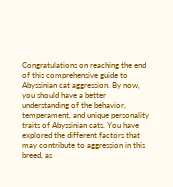Congratulations on reaching the end of this comprehensive guide to Abyssinian cat aggression. By now, you should have a better understanding of the behavior, temperament, and unique personality traits of Abyssinian cats. You have explored the different factors that may contribute to aggression in this breed, as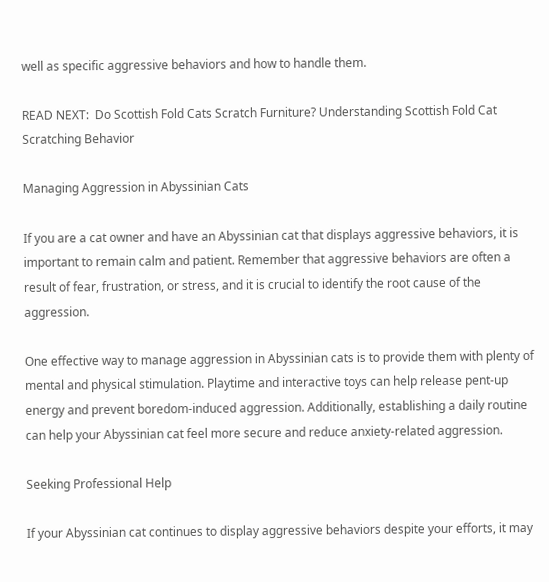well as specific aggressive behaviors and how to handle them.

READ NEXT:  Do Scottish Fold Cats Scratch Furniture? Understanding Scottish Fold Cat Scratching Behavior

Managing Aggression in Abyssinian Cats

If you are a cat owner and have an Abyssinian cat that displays aggressive behaviors, it is important to remain calm and patient. Remember that aggressive behaviors are often a result of fear, frustration, or stress, and it is crucial to identify the root cause of the aggression.

One effective way to manage aggression in Abyssinian cats is to provide them with plenty of mental and physical stimulation. Playtime and interactive toys can help release pent-up energy and prevent boredom-induced aggression. Additionally, establishing a daily routine can help your Abyssinian cat feel more secure and reduce anxiety-related aggression.

Seeking Professional Help

If your Abyssinian cat continues to display aggressive behaviors despite your efforts, it may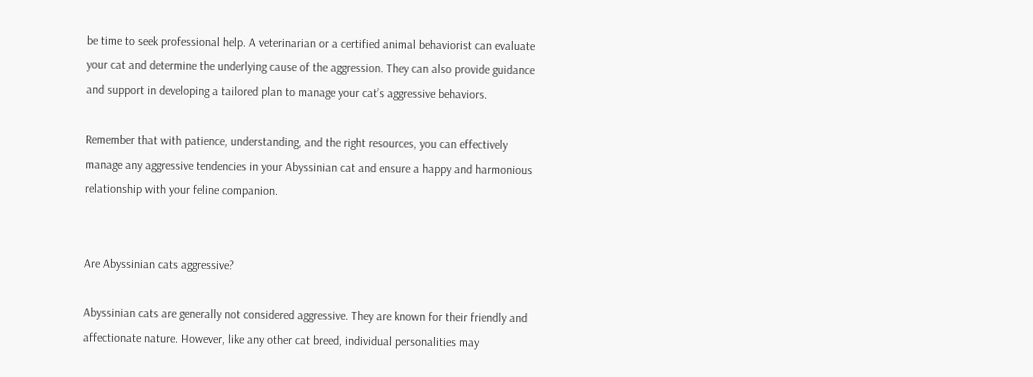be time to seek professional help. A veterinarian or a certified animal behaviorist can evaluate your cat and determine the underlying cause of the aggression. They can also provide guidance and support in developing a tailored plan to manage your cat’s aggressive behaviors.

Remember that with patience, understanding, and the right resources, you can effectively manage any aggressive tendencies in your Abyssinian cat and ensure a happy and harmonious relationship with your feline companion.


Are Abyssinian cats aggressive?

Abyssinian cats are generally not considered aggressive. They are known for their friendly and affectionate nature. However, like any other cat breed, individual personalities may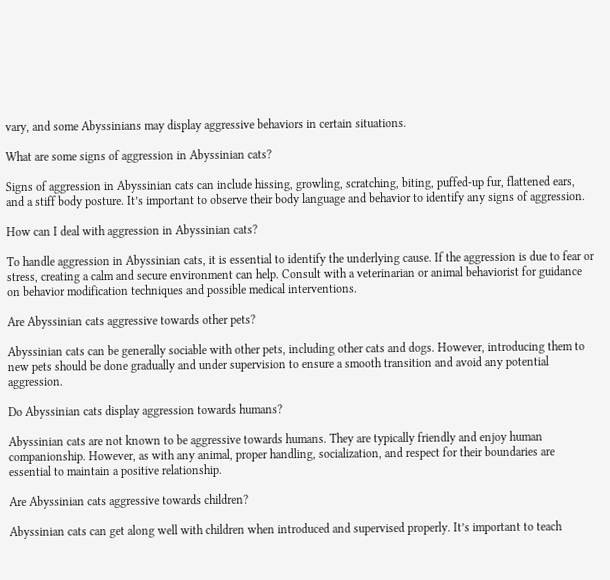vary, and some Abyssinians may display aggressive behaviors in certain situations.

What are some signs of aggression in Abyssinian cats?

Signs of aggression in Abyssinian cats can include hissing, growling, scratching, biting, puffed-up fur, flattened ears, and a stiff body posture. It’s important to observe their body language and behavior to identify any signs of aggression.

How can I deal with aggression in Abyssinian cats?

To handle aggression in Abyssinian cats, it is essential to identify the underlying cause. If the aggression is due to fear or stress, creating a calm and secure environment can help. Consult with a veterinarian or animal behaviorist for guidance on behavior modification techniques and possible medical interventions.

Are Abyssinian cats aggressive towards other pets?

Abyssinian cats can be generally sociable with other pets, including other cats and dogs. However, introducing them to new pets should be done gradually and under supervision to ensure a smooth transition and avoid any potential aggression.

Do Abyssinian cats display aggression towards humans?

Abyssinian cats are not known to be aggressive towards humans. They are typically friendly and enjoy human companionship. However, as with any animal, proper handling, socialization, and respect for their boundaries are essential to maintain a positive relationship.

Are Abyssinian cats aggressive towards children?

Abyssinian cats can get along well with children when introduced and supervised properly. It’s important to teach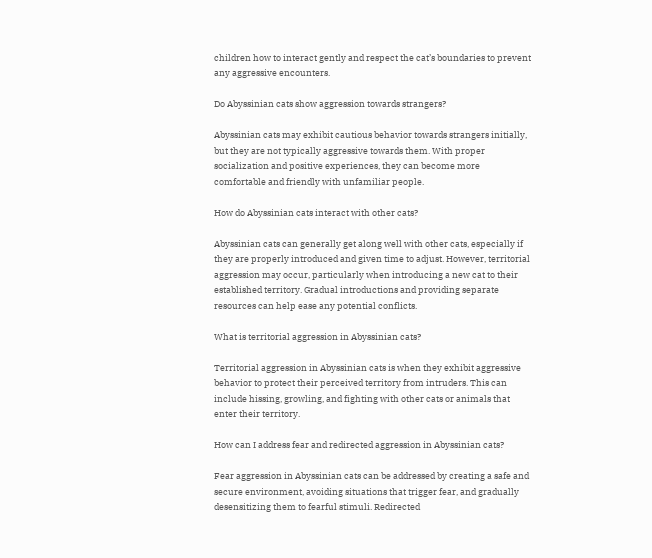children how to interact gently and respect the cat’s boundaries to prevent any aggressive encounters.

Do Abyssinian cats show aggression towards strangers?

Abyssinian cats may exhibit cautious behavior towards strangers initially, but they are not typically aggressive towards them. With proper socialization and positive experiences, they can become more comfortable and friendly with unfamiliar people.

How do Abyssinian cats interact with other cats?

Abyssinian cats can generally get along well with other cats, especially if they are properly introduced and given time to adjust. However, territorial aggression may occur, particularly when introducing a new cat to their established territory. Gradual introductions and providing separate resources can help ease any potential conflicts.

What is territorial aggression in Abyssinian cats?

Territorial aggression in Abyssinian cats is when they exhibit aggressive behavior to protect their perceived territory from intruders. This can include hissing, growling, and fighting with other cats or animals that enter their territory.

How can I address fear and redirected aggression in Abyssinian cats?

Fear aggression in Abyssinian cats can be addressed by creating a safe and secure environment, avoiding situations that trigger fear, and gradually desensitizing them to fearful stimuli. Redirected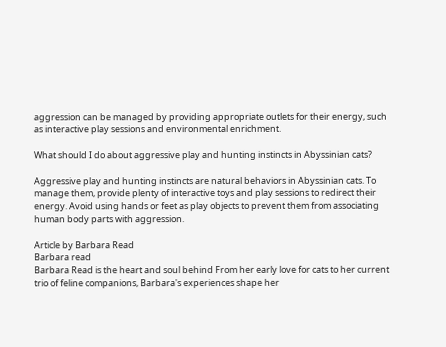aggression can be managed by providing appropriate outlets for their energy, such as interactive play sessions and environmental enrichment.

What should I do about aggressive play and hunting instincts in Abyssinian cats?

Aggressive play and hunting instincts are natural behaviors in Abyssinian cats. To manage them, provide plenty of interactive toys and play sessions to redirect their energy. Avoid using hands or feet as play objects to prevent them from associating human body parts with aggression.

Article by Barbara Read
Barbara read
Barbara Read is the heart and soul behind From her early love for cats to her current trio of feline companions, Barbara's experiences shape her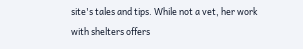site's tales and tips. While not a vet, her work with shelters offers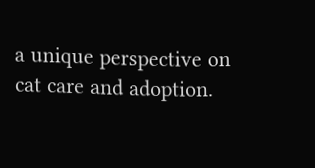a unique perspective on cat care and adoption.